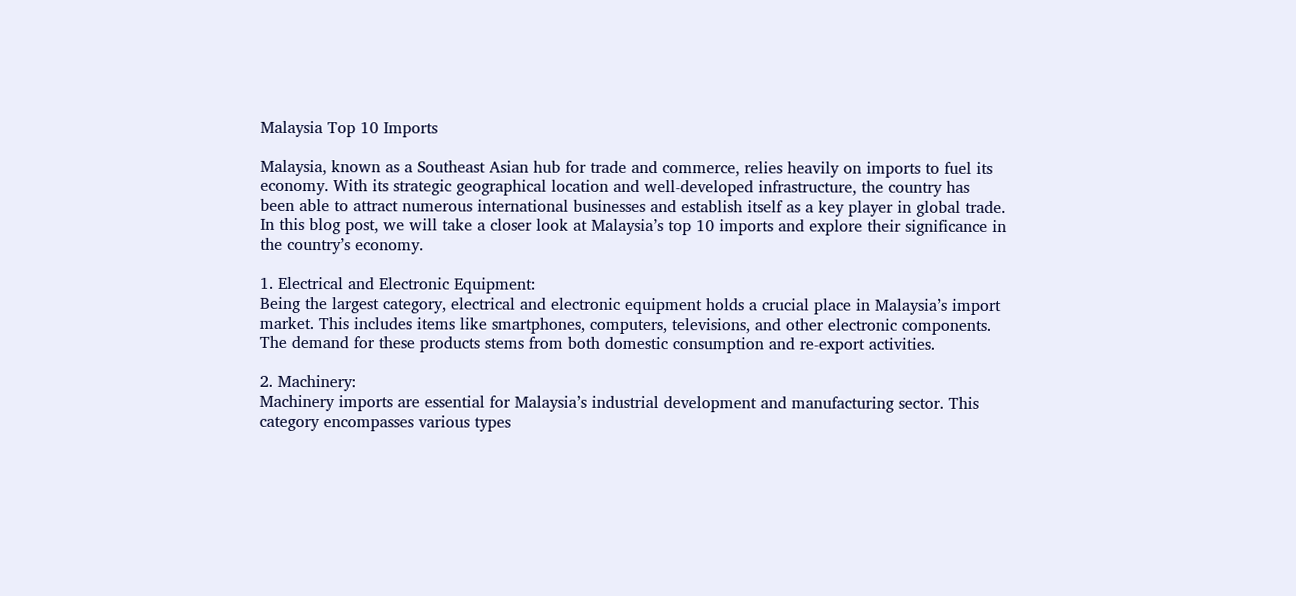Malaysia Top 10 Imports

Malaysia, known as a Southeast Asian hub for trade and commerce, relies heavily on imports to fuel its economy. With its strategic geographical location and well-developed infrastructure, the country has been able to attract numerous international businesses and establish itself as a key player in global trade. In this blog post, we will take a closer look at Malaysia’s top 10 imports and explore their significance in the country’s economy.

1. Electrical and Electronic Equipment:
Being the largest category, electrical and electronic equipment holds a crucial place in Malaysia’s import market. This includes items like smartphones, computers, televisions, and other electronic components. The demand for these products stems from both domestic consumption and re-export activities.

2. Machinery:
Machinery imports are essential for Malaysia’s industrial development and manufacturing sector. This category encompasses various types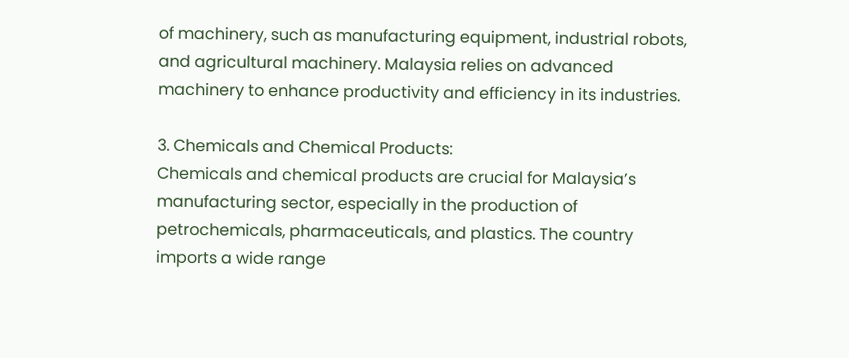of machinery, such as manufacturing equipment, industrial robots, and agricultural machinery. Malaysia relies on advanced machinery to enhance productivity and efficiency in its industries.

3. Chemicals and Chemical Products:
Chemicals and chemical products are crucial for Malaysia’s manufacturing sector, especially in the production of petrochemicals, pharmaceuticals, and plastics. The country imports a wide range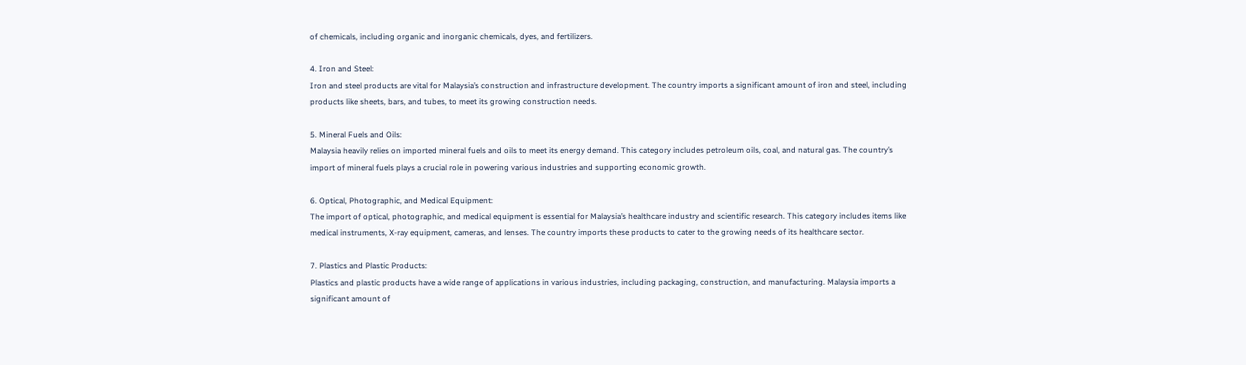of chemicals, including organic and inorganic chemicals, dyes, and fertilizers.

4. Iron and Steel:
Iron and steel products are vital for Malaysia’s construction and infrastructure development. The country imports a significant amount of iron and steel, including products like sheets, bars, and tubes, to meet its growing construction needs.

5. Mineral Fuels and Oils:
Malaysia heavily relies on imported mineral fuels and oils to meet its energy demand. This category includes petroleum oils, coal, and natural gas. The country’s import of mineral fuels plays a crucial role in powering various industries and supporting economic growth.

6. Optical, Photographic, and Medical Equipment:
The import of optical, photographic, and medical equipment is essential for Malaysia’s healthcare industry and scientific research. This category includes items like medical instruments, X-ray equipment, cameras, and lenses. The country imports these products to cater to the growing needs of its healthcare sector.

7. Plastics and Plastic Products:
Plastics and plastic products have a wide range of applications in various industries, including packaging, construction, and manufacturing. Malaysia imports a significant amount of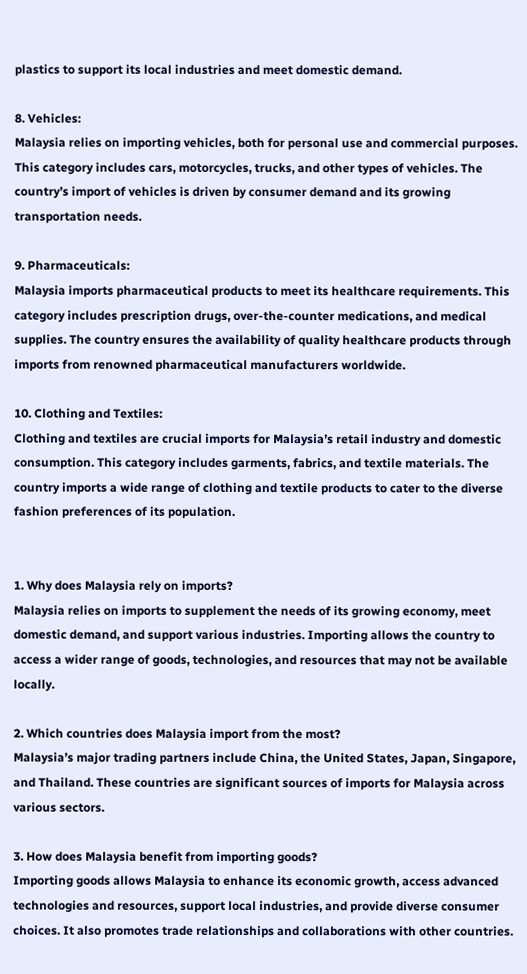plastics to support its local industries and meet domestic demand.

8. Vehicles:
Malaysia relies on importing vehicles, both for personal use and commercial purposes. This category includes cars, motorcycles, trucks, and other types of vehicles. The country’s import of vehicles is driven by consumer demand and its growing transportation needs.

9. Pharmaceuticals:
Malaysia imports pharmaceutical products to meet its healthcare requirements. This category includes prescription drugs, over-the-counter medications, and medical supplies. The country ensures the availability of quality healthcare products through imports from renowned pharmaceutical manufacturers worldwide.

10. Clothing and Textiles:
Clothing and textiles are crucial imports for Malaysia’s retail industry and domestic consumption. This category includes garments, fabrics, and textile materials. The country imports a wide range of clothing and textile products to cater to the diverse fashion preferences of its population.


1. Why does Malaysia rely on imports?
Malaysia relies on imports to supplement the needs of its growing economy, meet domestic demand, and support various industries. Importing allows the country to access a wider range of goods, technologies, and resources that may not be available locally.

2. Which countries does Malaysia import from the most?
Malaysia’s major trading partners include China, the United States, Japan, Singapore, and Thailand. These countries are significant sources of imports for Malaysia across various sectors.

3. How does Malaysia benefit from importing goods?
Importing goods allows Malaysia to enhance its economic growth, access advanced technologies and resources, support local industries, and provide diverse consumer choices. It also promotes trade relationships and collaborations with other countries.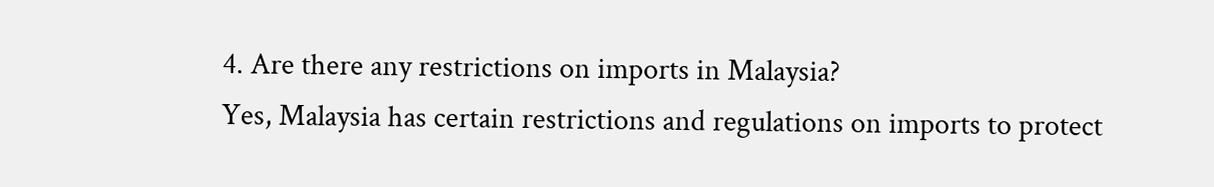4. Are there any restrictions on imports in Malaysia?
Yes, Malaysia has certain restrictions and regulations on imports to protect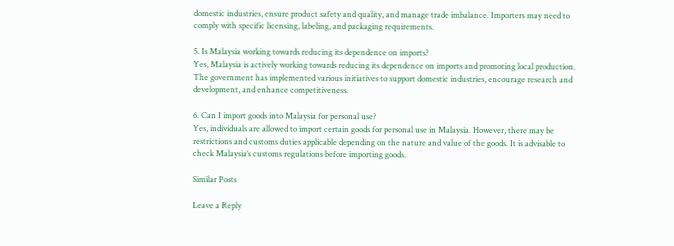domestic industries, ensure product safety and quality, and manage trade imbalance. Importers may need to comply with specific licensing, labeling, and packaging requirements.

5. Is Malaysia working towards reducing its dependence on imports?
Yes, Malaysia is actively working towards reducing its dependence on imports and promoting local production. The government has implemented various initiatives to support domestic industries, encourage research and development, and enhance competitiveness.

6. Can I import goods into Malaysia for personal use?
Yes, individuals are allowed to import certain goods for personal use in Malaysia. However, there may be restrictions and customs duties applicable depending on the nature and value of the goods. It is advisable to check Malaysia’s customs regulations before importing goods.

Similar Posts

Leave a Reply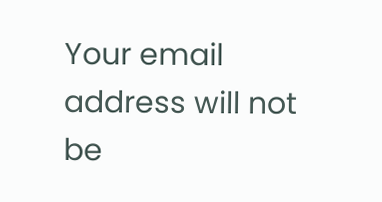Your email address will not be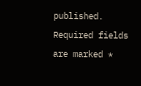published. Required fields are marked *